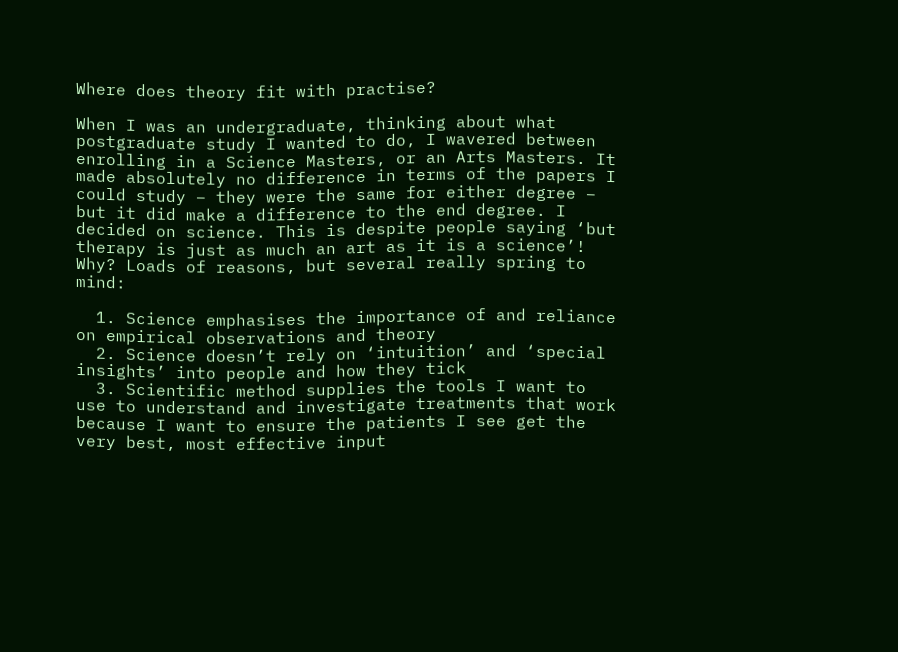Where does theory fit with practise?

When I was an undergraduate, thinking about what postgraduate study I wanted to do, I wavered between enrolling in a Science Masters, or an Arts Masters. It made absolutely no difference in terms of the papers I could study – they were the same for either degree – but it did make a difference to the end degree. I decided on science. This is despite people saying ‘but therapy is just as much an art as it is a science’! Why? Loads of reasons, but several really spring to mind:

  1. Science emphasises the importance of and reliance on empirical observations and theory
  2. Science doesn’t rely on ‘intuition’ and ‘special insights’ into people and how they tick
  3. Scientific method supplies the tools I want to use to understand and investigate treatments that work because I want to ensure the patients I see get the very best, most effective input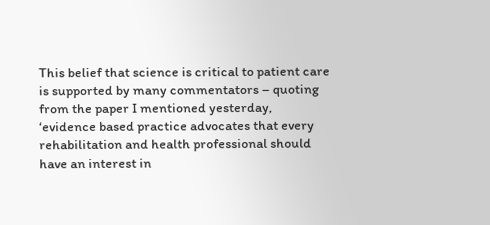This belief that science is critical to patient care is supported by many commentators – quoting from the paper I mentioned yesterday, ‘evidence based practice advocates that every rehabilitation and health professional should have an interest in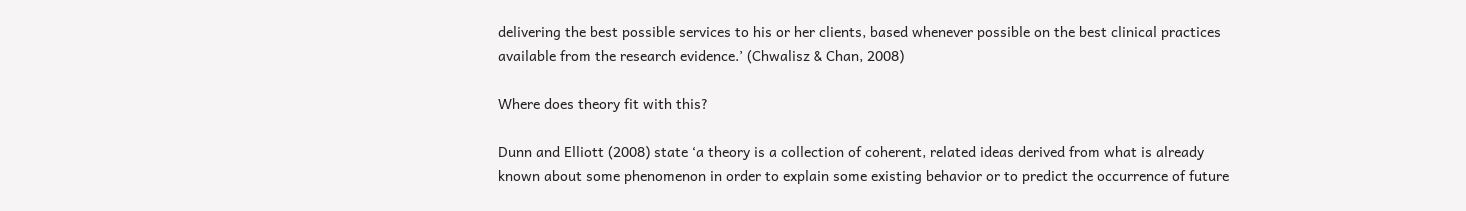delivering the best possible services to his or her clients, based whenever possible on the best clinical practices available from the research evidence.’ (Chwalisz & Chan, 2008)

Where does theory fit with this?

Dunn and Elliott (2008) state ‘a theory is a collection of coherent, related ideas derived from what is already known about some phenomenon in order to explain some existing behavior or to predict the occurrence of future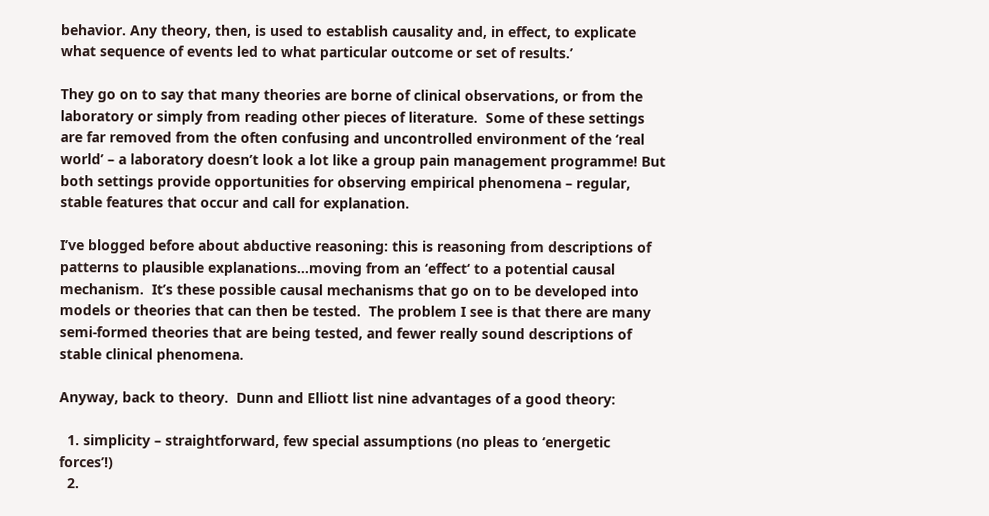behavior. Any theory, then, is used to establish causality and, in effect, to explicate what sequence of events led to what particular outcome or set of results.’

They go on to say that many theories are borne of clinical observations, or from the laboratory or simply from reading other pieces of literature.  Some of these settings are far removed from the often confusing and uncontrolled environment of the ‘real world’ – a laboratory doesn’t look a lot like a group pain management programme! But both settings provide opportunities for observing empirical phenomena – regular, stable features that occur and call for explanation.

I’ve blogged before about abductive reasoning: this is reasoning from descriptions of patterns to plausible explanations…moving from an ‘effect‘ to a potential causal mechanism.  It’s these possible causal mechanisms that go on to be developed into models or theories that can then be tested.  The problem I see is that there are many semi-formed theories that are being tested, and fewer really sound descriptions of stable clinical phenomena.

Anyway, back to theory.  Dunn and Elliott list nine advantages of a good theory:

  1. simplicity – straightforward, few special assumptions (no pleas to ‘energetic forces’!)
  2.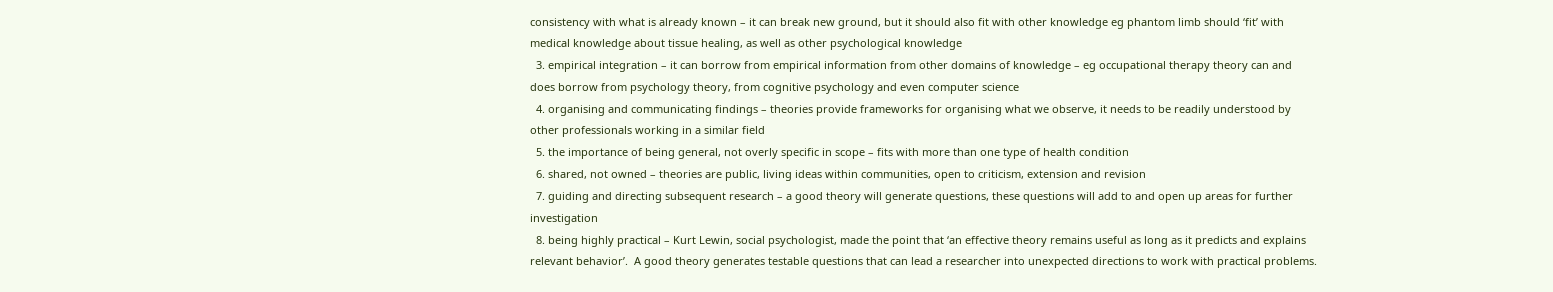consistency with what is already known – it can break new ground, but it should also fit with other knowledge eg phantom limb should ‘fit’ with medical knowledge about tissue healing, as well as other psychological knowledge
  3. empirical integration – it can borrow from empirical information from other domains of knowledge – eg occupational therapy theory can and does borrow from psychology theory, from cognitive psychology and even computer science
  4. organising and communicating findings – theories provide frameworks for organising what we observe, it needs to be readily understood by other professionals working in a similar field
  5. the importance of being general, not overly specific in scope – fits with more than one type of health condition
  6. shared, not owned – theories are public, living ideas within communities, open to criticism, extension and revision
  7. guiding and directing subsequent research – a good theory will generate questions, these questions will add to and open up areas for further investigation
  8. being highly practical – Kurt Lewin, social psychologist, made the point that ‘an effective theory remains useful as long as it predicts and explains relevant behavior’.  A good theory generates testable questions that can lead a researcher into unexpected directions to work with practical problems.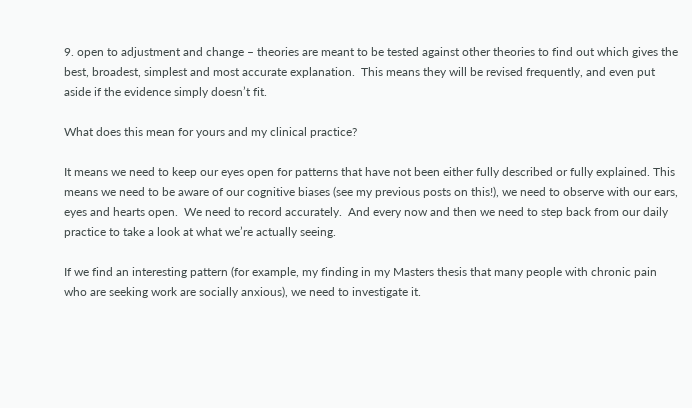9. open to adjustment and change – theories are meant to be tested against other theories to find out which gives the best, broadest, simplest and most accurate explanation.  This means they will be revised frequently, and even put aside if the evidence simply doesn’t fit.

What does this mean for yours and my clinical practice?

It means we need to keep our eyes open for patterns that have not been either fully described or fully explained. This means we need to be aware of our cognitive biases (see my previous posts on this!), we need to observe with our ears, eyes and hearts open.  We need to record accurately.  And every now and then we need to step back from our daily practice to take a look at what we’re actually seeing.

If we find an interesting pattern (for example, my finding in my Masters thesis that many people with chronic pain who are seeking work are socially anxious), we need to investigate it.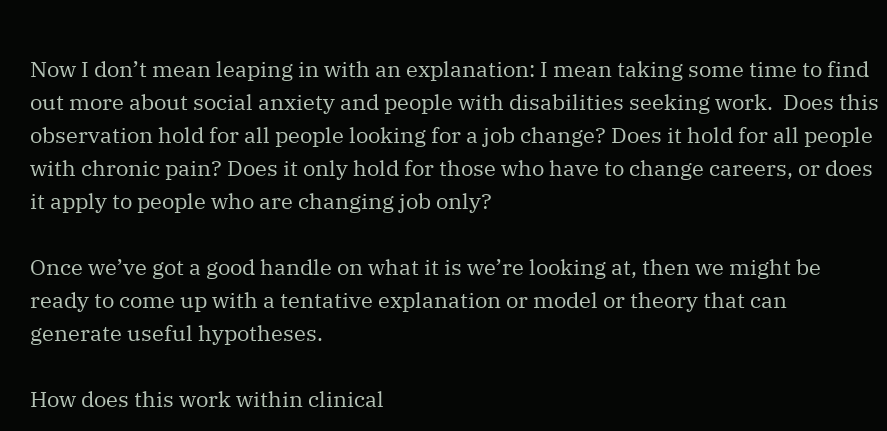Now I don’t mean leaping in with an explanation: I mean taking some time to find out more about social anxiety and people with disabilities seeking work.  Does this observation hold for all people looking for a job change? Does it hold for all people with chronic pain? Does it only hold for those who have to change careers, or does it apply to people who are changing job only?

Once we’ve got a good handle on what it is we’re looking at, then we might be ready to come up with a tentative explanation or model or theory that can generate useful hypotheses.

How does this work within clinical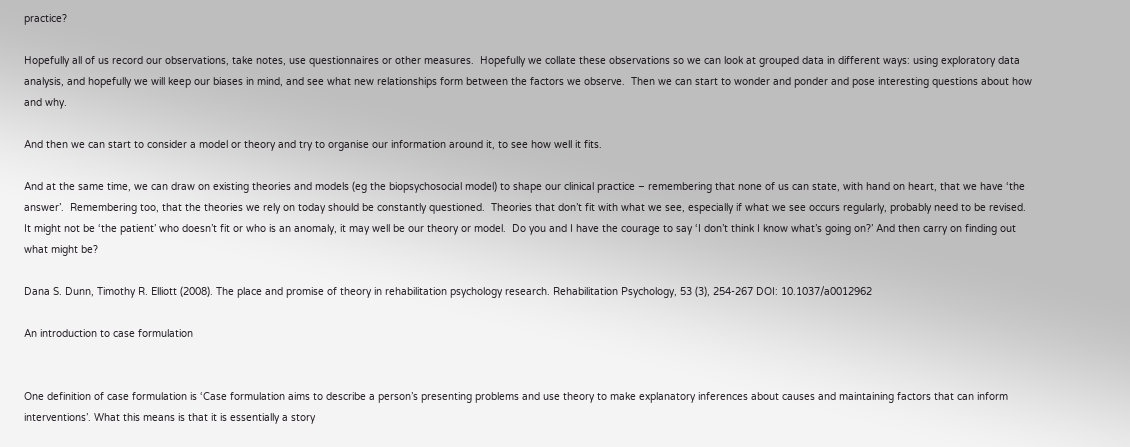practice?

Hopefully all of us record our observations, take notes, use questionnaires or other measures.  Hopefully we collate these observations so we can look at grouped data in different ways: using exploratory data analysis, and hopefully we will keep our biases in mind, and see what new relationships form between the factors we observe.  Then we can start to wonder and ponder and pose interesting questions about how and why.

And then we can start to consider a model or theory and try to organise our information around it, to see how well it fits.

And at the same time, we can draw on existing theories and models (eg the biopsychosocial model) to shape our clinical practice – remembering that none of us can state, with hand on heart, that we have ‘the answer’.  Remembering too, that the theories we rely on today should be constantly questioned.  Theories that don’t fit with what we see, especially if what we see occurs regularly, probably need to be revised.  It might not be ‘the patient’ who doesn’t fit or who is an anomaly, it may well be our theory or model.  Do you and I have the courage to say ‘I don’t think I know what’s going on?’ And then carry on finding out what might be?

Dana S. Dunn, Timothy R. Elliott (2008). The place and promise of theory in rehabilitation psychology research. Rehabilitation Psychology, 53 (3), 254-267 DOI: 10.1037/a0012962

An introduction to case formulation


One definition of case formulation is ‘Case formulation aims to describe a person’s presenting problems and use theory to make explanatory inferences about causes and maintaining factors that can inform interventions’. What this means is that it is essentially a story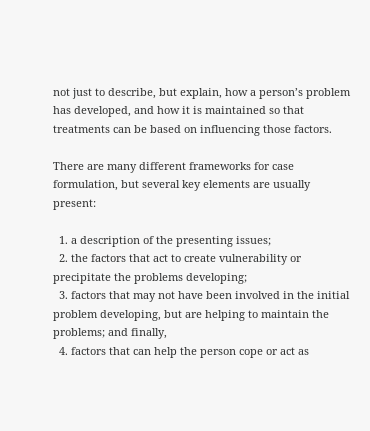not just to describe, but explain, how a person’s problem has developed, and how it is maintained so that treatments can be based on influencing those factors.

There are many different frameworks for case formulation, but several key elements are usually present:

  1. a description of the presenting issues;
  2. the factors that act to create vulnerability or precipitate the problems developing;
  3. factors that may not have been involved in the initial problem developing, but are helping to maintain the problems; and finally,
  4. factors that can help the person cope or act as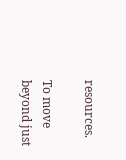resources.

To move beyond just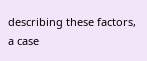describing these factors, a case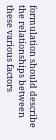formulation should describe the relationships between these various factors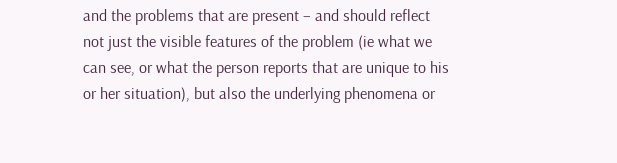and the problems that are present – and should reflect not just the visible features of the problem (ie what we can see, or what the person reports that are unique to his or her situation), but also the underlying phenomena or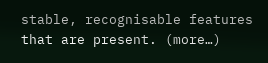stable, recognisable features that are present. (more…)